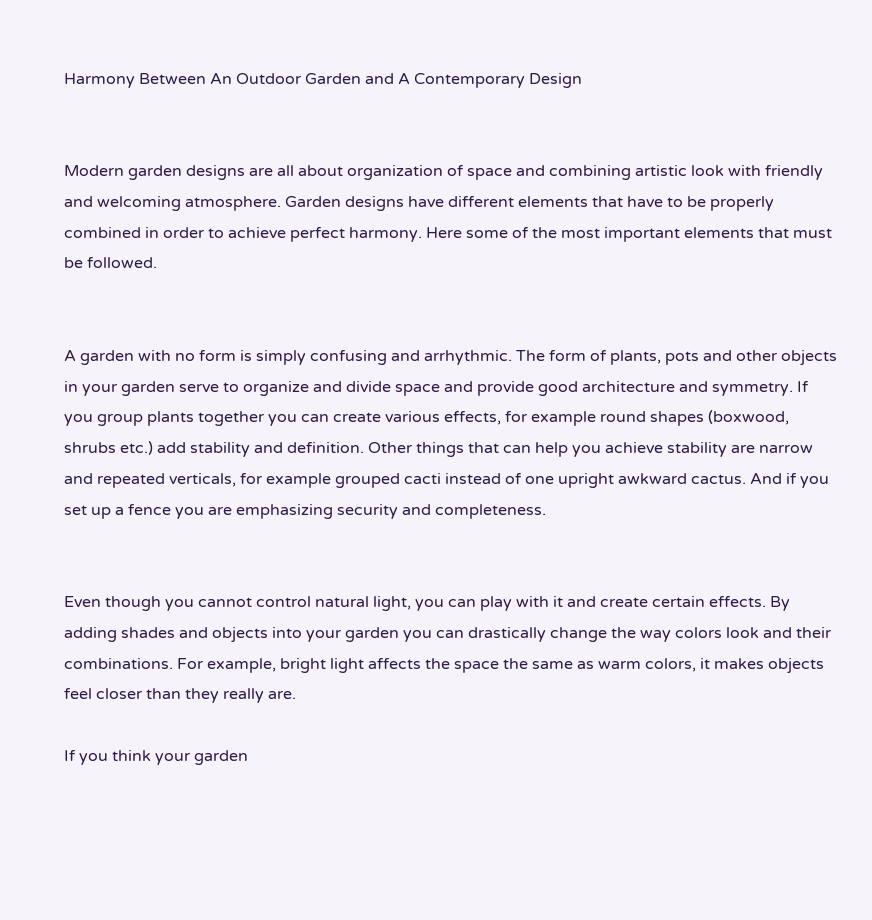Harmony Between An Outdoor Garden and A Contemporary Design


Modern garden designs are all about organization of space and combining artistic look with friendly and welcoming atmosphere. Garden designs have different elements that have to be properly combined in order to achieve perfect harmony. Here some of the most important elements that must be followed.


A garden with no form is simply confusing and arrhythmic. The form of plants, pots and other objects in your garden serve to organize and divide space and provide good architecture and symmetry. If you group plants together you can create various effects, for example round shapes (boxwood, shrubs etc.) add stability and definition. Other things that can help you achieve stability are narrow and repeated verticals, for example grouped cacti instead of one upright awkward cactus. And if you set up a fence you are emphasizing security and completeness.


Even though you cannot control natural light, you can play with it and create certain effects. By adding shades and objects into your garden you can drastically change the way colors look and their combinations. For example, bright light affects the space the same as warm colors, it makes objects feel closer than they really are.

If you think your garden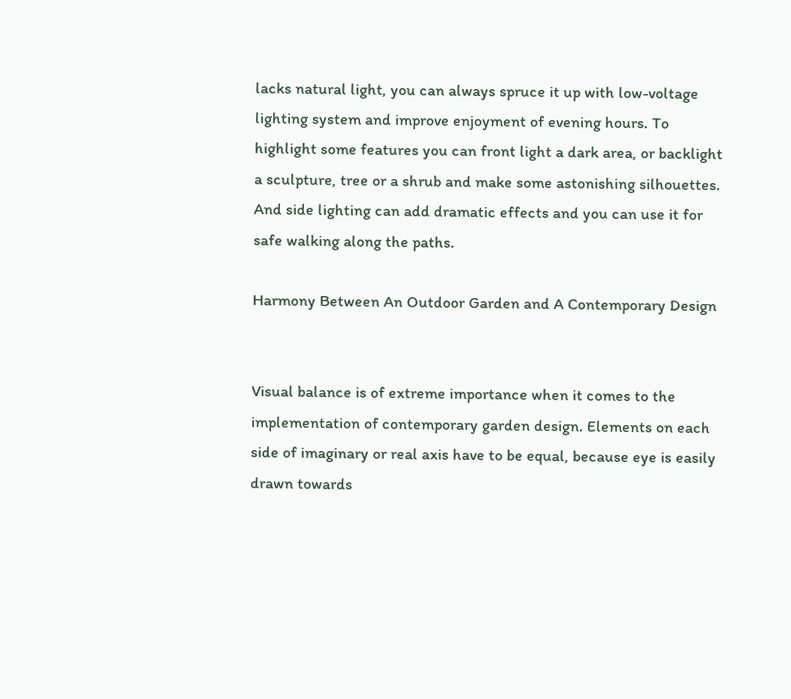lacks natural light, you can always spruce it up with low-voltage lighting system and improve enjoyment of evening hours. To highlight some features you can front light a dark area, or backlight a sculpture, tree or a shrub and make some astonishing silhouettes. And side lighting can add dramatic effects and you can use it for safe walking along the paths.

Harmony Between An Outdoor Garden and A Contemporary Design


Visual balance is of extreme importance when it comes to the implementation of contemporary garden design. Elements on each side of imaginary or real axis have to be equal, because eye is easily drawn towards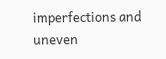imperfections and uneven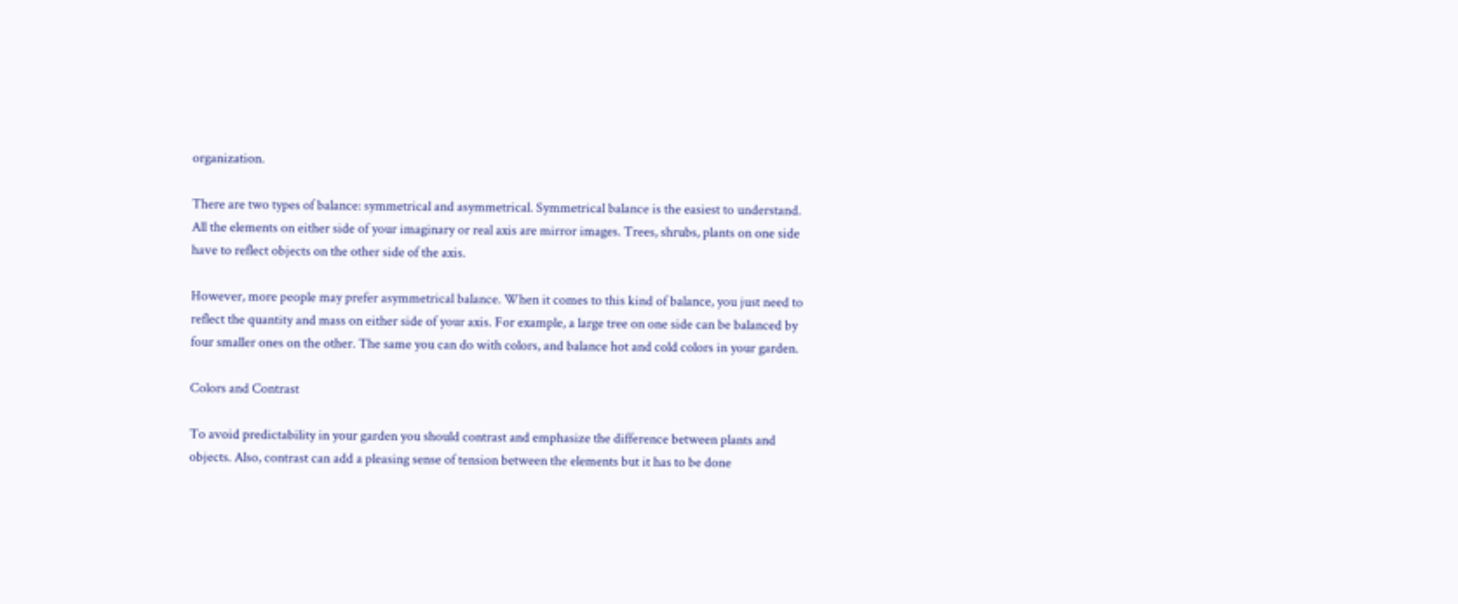organization.

There are two types of balance: symmetrical and asymmetrical. Symmetrical balance is the easiest to understand. All the elements on either side of your imaginary or real axis are mirror images. Trees, shrubs, plants on one side have to reflect objects on the other side of the axis.

However, more people may prefer asymmetrical balance. When it comes to this kind of balance, you just need to reflect the quantity and mass on either side of your axis. For example, a large tree on one side can be balanced by four smaller ones on the other. The same you can do with colors, and balance hot and cold colors in your garden.

Colors and Contrast

To avoid predictability in your garden you should contrast and emphasize the difference between plants and objects. Also, contrast can add a pleasing sense of tension between the elements but it has to be done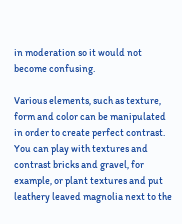in moderation so it would not become confusing.

Various elements, such as texture, form and color can be manipulated in order to create perfect contrast. You can play with textures and contrast bricks and gravel, for example, or plant textures and put leathery leaved magnolia next to the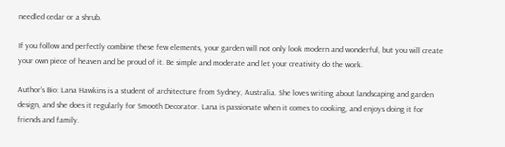needled cedar or a shrub.

If you follow and perfectly combine these few elements, your garden will not only look modern and wonderful, but you will create your own piece of heaven and be proud of it. Be simple and moderate and let your creativity do the work.

Author’s Bio: Lana Hawkins is a student of architecture from Sydney, Australia. She loves writing about landscaping and garden design, and she does it regularly for Smooth Decorator. Lana is passionate when it comes to cooking, and enjoys doing it for friends and family.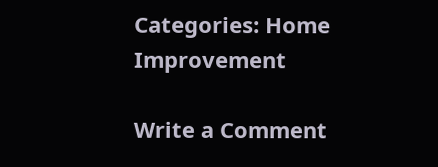Categories: Home Improvement

Write a Comment